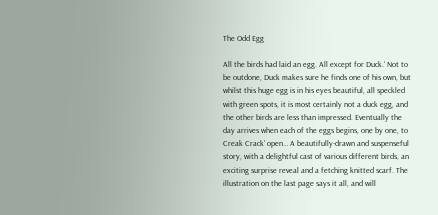The Odd Egg

All the birds had laid an egg. All except for Duck.’ Not to be outdone, Duck makes sure he finds one of his own, but whilst this huge egg is in his eyes beautiful, all speckled with green spots, it is most certainly not a duck egg, and the other birds are less than impressed. Eventually the day arrives when each of the eggs begins, one by one, to Creak Crack’ open… A beautifully-drawn and suspenseful story, with a delightful cast of various different birds, an exciting surprise reveal and a fetching knitted scarf. The illustration on the last page says it all, and will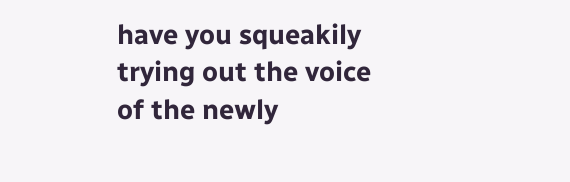have you squeakily trying out the voice of the newly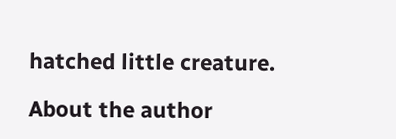hatched little creature.

About the author